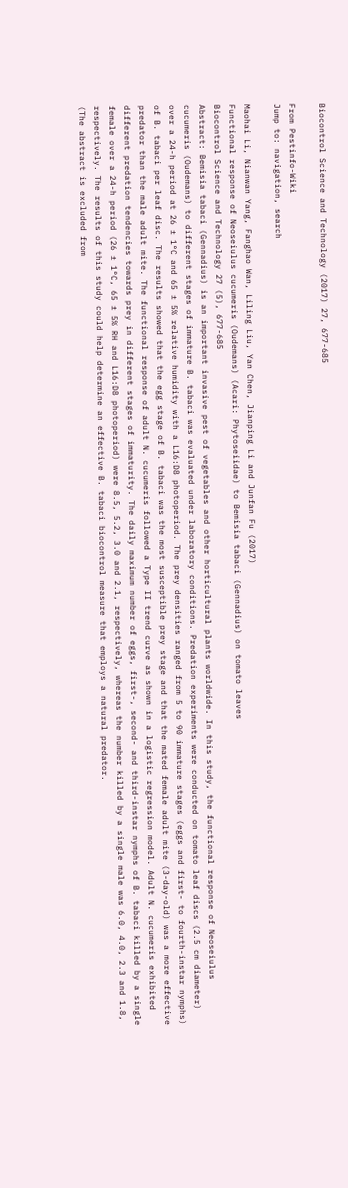Biocontrol Science and Technology (2017) 27, 677-685

From Pestinfo-Wiki
Jump to: navigation, search

Maohai Li, Nianwan Yang, Fanghao Wan, Liling Liu, Yan Chen, Jianping Li and Junfan Fu (2017)
Functional response of Neoseiulus cucumeris (Oudemans) (Acari: Phytoseiidae) to Bemisia tabaci (Gennadius) on tomato leaves
Biocontrol Science and Technology 27 (5), 677-685
Abstract: Bemisia tabaci (Gennadius) is an important invasive pest of vegetables and other horticultural plants worldwide. In this study, the functional response of Neoseiulus cucumeris (Oudemans) to different stages of immature B. tabaci was evaluated under laboratory conditions. Predation experiments were conducted on tomato leaf discs (2.5 cm diameter) over a 24-h period at 26 ± 1°C and 65 ± 5% relative humidity with a L16:D8 photoperiod. The prey densities ranged from 5 to 90 immature stages (eggs and first- to fourth-instar nymphs) of B. tabaci per leaf disc. The results showed that the egg stage of B. tabaci was the most susceptible prey stage and that the mated female adult mite (3-day-old) was a more effective predator than the male adult mite. The functional response of adult N. cucumeris followed a Type II trend curve as shown in a logistic regression model. Adult N. cucumeris exhibited different predation tendencies towards prey in different stages of immaturity. The daily maximum number of eggs, first-, second- and third-instar nymphs of B. tabaci killed by a single female over a 24-h period (26 ± 1°C, 65 ± 5% RH and L16:D8 photoperiod) were 8.5, 5.2, 3.0 and 2.1, respectively, whereas the number killed by a single male was 6.0, 4.0, 2.3 and 1.8, respectively. The results of this study could help determine an effective B. tabaci biocontrol measure that employs a natural predator.
(The abstract is excluded from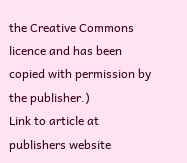the Creative Commons licence and has been copied with permission by the publisher.)
Link to article at publishers website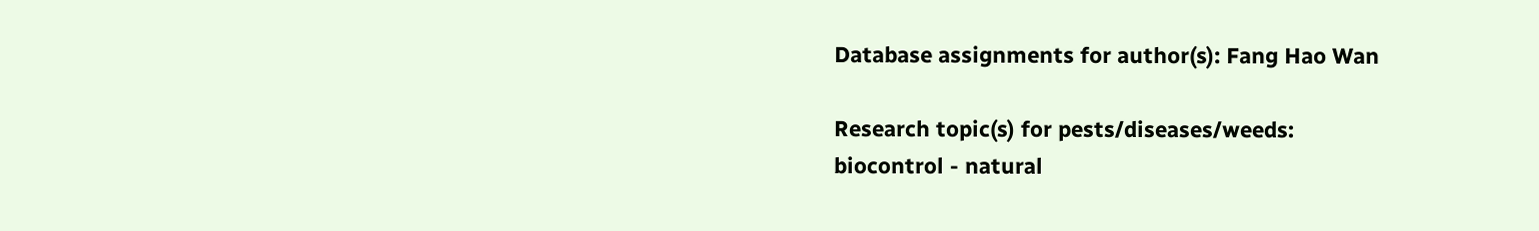Database assignments for author(s): Fang Hao Wan

Research topic(s) for pests/diseases/weeds:
biocontrol - natural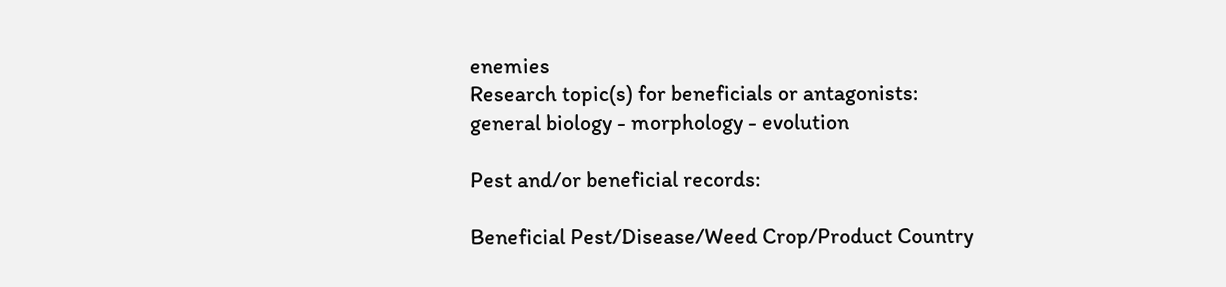enemies
Research topic(s) for beneficials or antagonists:
general biology - morphology - evolution

Pest and/or beneficial records:

Beneficial Pest/Disease/Weed Crop/Product Country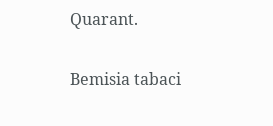Quarant.

Bemisia tabaci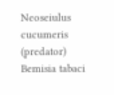Neoseiulus cucumeris (predator) Bemisia tabaci